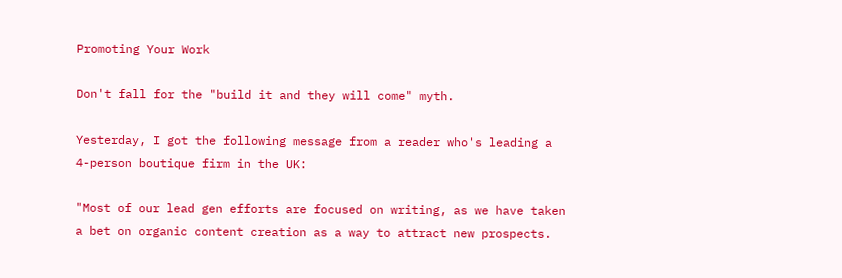Promoting Your Work

Don't fall for the "build it and they will come" myth.

Yesterday, I got the following message from a reader who's leading a 4-person boutique firm in the UK:

"Most of our lead gen efforts are focused on writing, as we have taken a bet on organic content creation as a way to attract new prospects.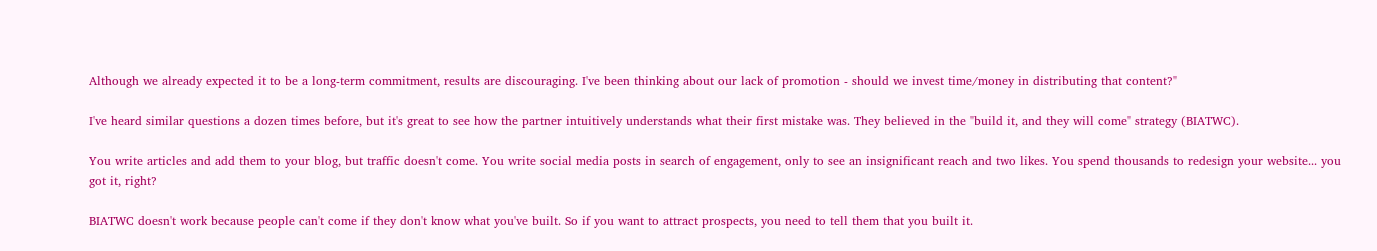Although we already expected it to be a long-term commitment, results are discouraging. I've been thinking about our lack of promotion - should we invest time/money in distributing that content?"

I've heard similar questions a dozen times before, but it's great to see how the partner intuitively understands what their first mistake was. They believed in the "build it, and they will come" strategy (BIATWC).

You write articles and add them to your blog, but traffic doesn't come. You write social media posts in search of engagement, only to see an insignificant reach and two likes. You spend thousands to redesign your website... you got it, right?

BIATWC doesn't work because people can't come if they don't know what you've built. So if you want to attract prospects, you need to tell them that you built it.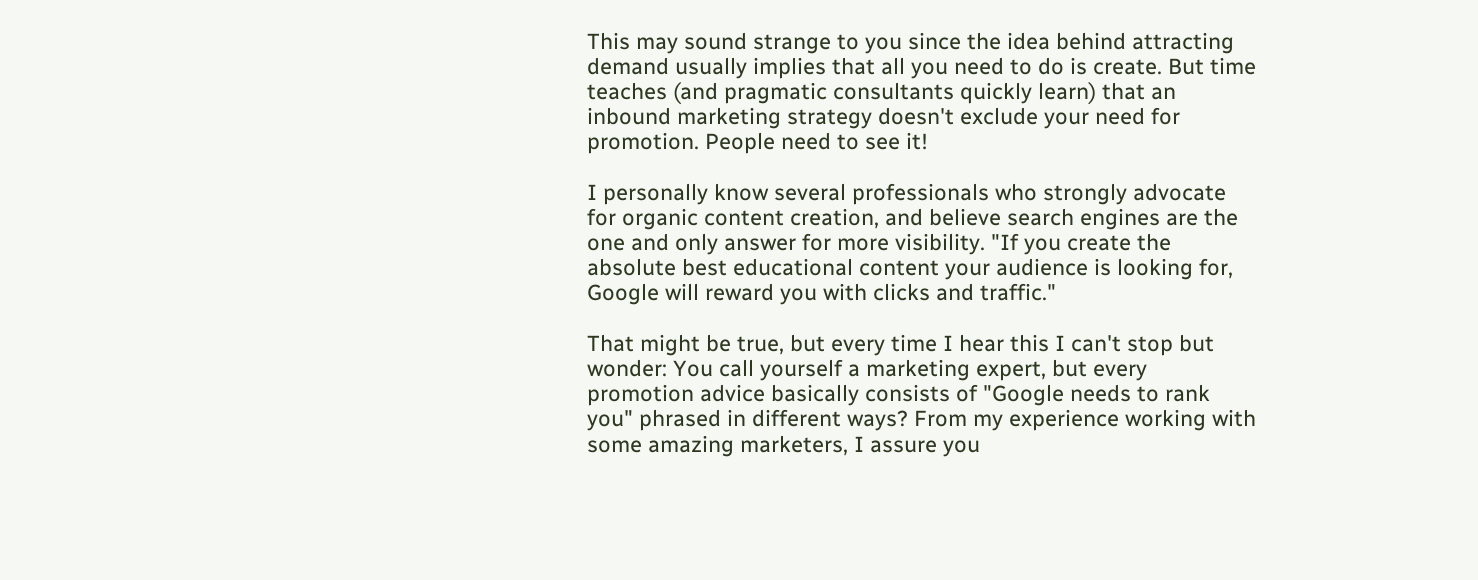This may sound strange to you since the idea behind attracting demand usually implies that all you need to do is create. But time teaches (and pragmatic consultants quickly learn) that an inbound marketing strategy doesn't exclude your need for promotion. People need to see it!

I personally know several professionals who strongly advocate for organic content creation, and believe search engines are the one and only answer for more visibility. "If you create the absolute best educational content your audience is looking for, Google will reward you with clicks and traffic."

That might be true, but every time I hear this I can't stop but wonder: You call yourself a marketing expert, but every promotion advice basically consists of "Google needs to rank you" phrased in different ways? From my experience working with some amazing marketers, I assure you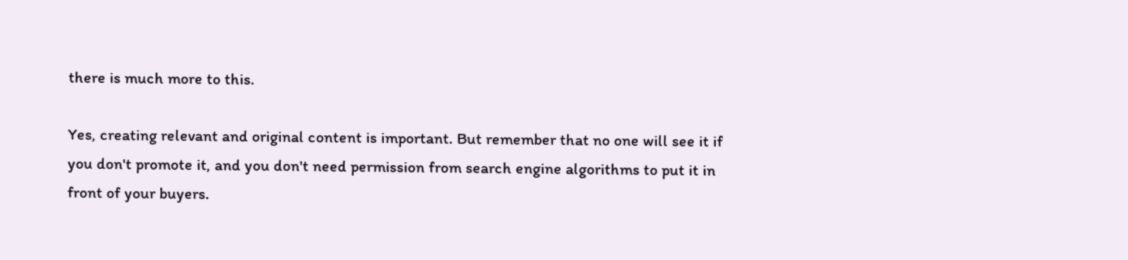there is much more to this.

Yes, creating relevant and original content is important. But remember that no one will see it if you don't promote it, and you don't need permission from search engine algorithms to put it in front of your buyers.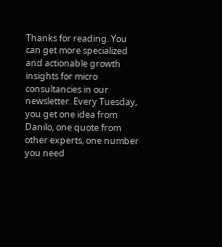Thanks for reading. You can get more specialized and actionable growth insights for micro consultancies in our newsletter. Every Tuesday, you get one idea from Danilo, one quote from other experts, one number you need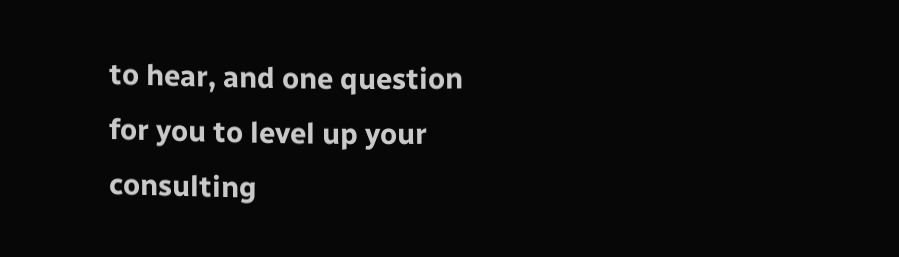to hear, and one question for you to level up your consulting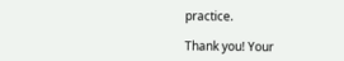practice.

Thank you! Your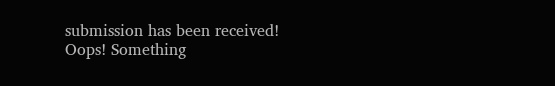submission has been received!
Oops! Something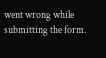went wrong while submitting the form.